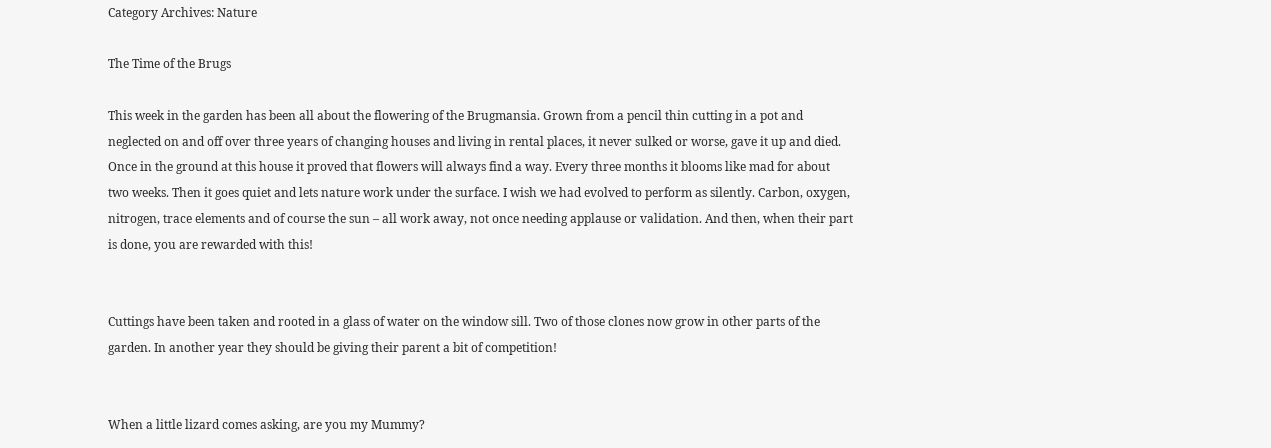Category Archives: Nature

The Time of the Brugs

This week in the garden has been all about the flowering of the Brugmansia. Grown from a pencil thin cutting in a pot and neglected on and off over three years of changing houses and living in rental places, it never sulked or worse, gave it up and died. Once in the ground at this house it proved that flowers will always find a way. Every three months it blooms like mad for about two weeks. Then it goes quiet and lets nature work under the surface. I wish we had evolved to perform as silently. Carbon, oxygen, nitrogen, trace elements and of course the sun – all work away, not once needing applause or validation. And then, when their part is done, you are rewarded with this!


Cuttings have been taken and rooted in a glass of water on the window sill. Two of those clones now grow in other parts of the garden. In another year they should be giving their parent a bit of competition!


When a little lizard comes asking, are you my Mummy?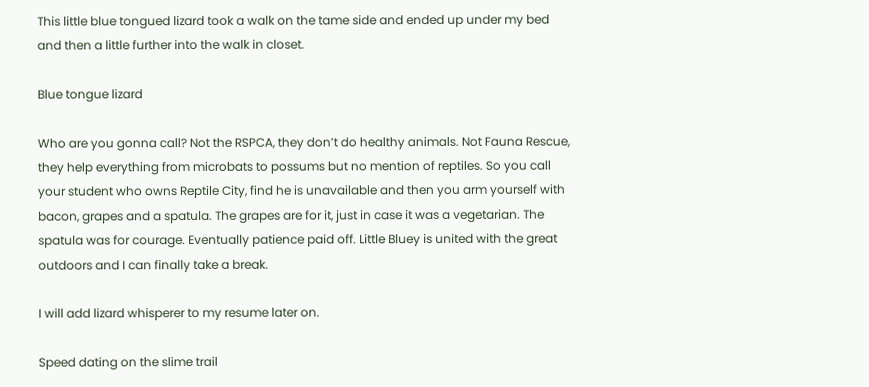This little blue tongued lizard took a walk on the tame side and ended up under my bed and then a little further into the walk in closet.

Blue tongue lizard

Who are you gonna call? Not the RSPCA, they don’t do healthy animals. Not Fauna Rescue, they help everything from microbats to possums but no mention of reptiles. So you call your student who owns Reptile City, find he is unavailable and then you arm yourself with bacon, grapes and a spatula. The grapes are for it, just in case it was a vegetarian. The spatula was for courage. Eventually patience paid off. Little Bluey is united with the great outdoors and I can finally take a break.

I will add lizard whisperer to my resume later on.

Speed dating on the slime trail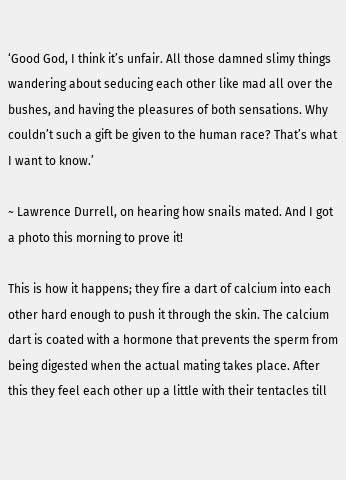‘Good God, I think it’s unfair. All those damned slimy things wandering about seducing each other like mad all over the bushes, and having the pleasures of both sensations. Why couldn’t such a gift be given to the human race? That’s what I want to know.’

~ Lawrence Durrell, on hearing how snails mated. And I got a photo this morning to prove it!

This is how it happens; they fire a dart of calcium into each other hard enough to push it through the skin. The calcium dart is coated with a hormone that prevents the sperm from being digested when the actual mating takes place. After this they feel each other up a little with their tentacles till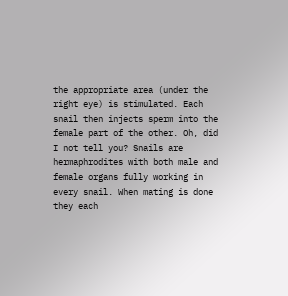the appropriate area (under the right eye) is stimulated. Each snail then injects sperm into the female part of the other. Oh, did I not tell you? Snails are hermaphrodites with both male and female organs fully working in every snail. When mating is done they each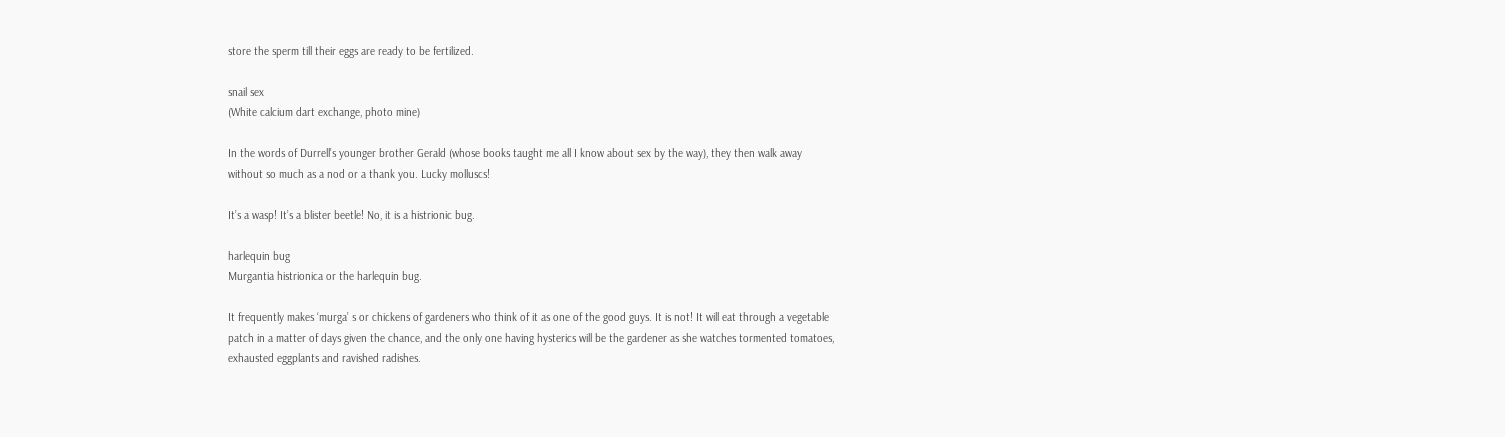store the sperm till their eggs are ready to be fertilized.

snail sex
(White calcium dart exchange, photo mine)

In the words of Durrell’s younger brother Gerald (whose books taught me all I know about sex by the way), they then walk away without so much as a nod or a thank you. Lucky molluscs!

It’s a wasp! It’s a blister beetle! No, it is a histrionic bug.

harlequin bug
Murgantia histrionica or the harlequin bug.

It frequently makes ‘murga’ s or chickens of gardeners who think of it as one of the good guys. It is not! It will eat through a vegetable patch in a matter of days given the chance, and the only one having hysterics will be the gardener as she watches tormented tomatoes, exhausted eggplants and ravished radishes.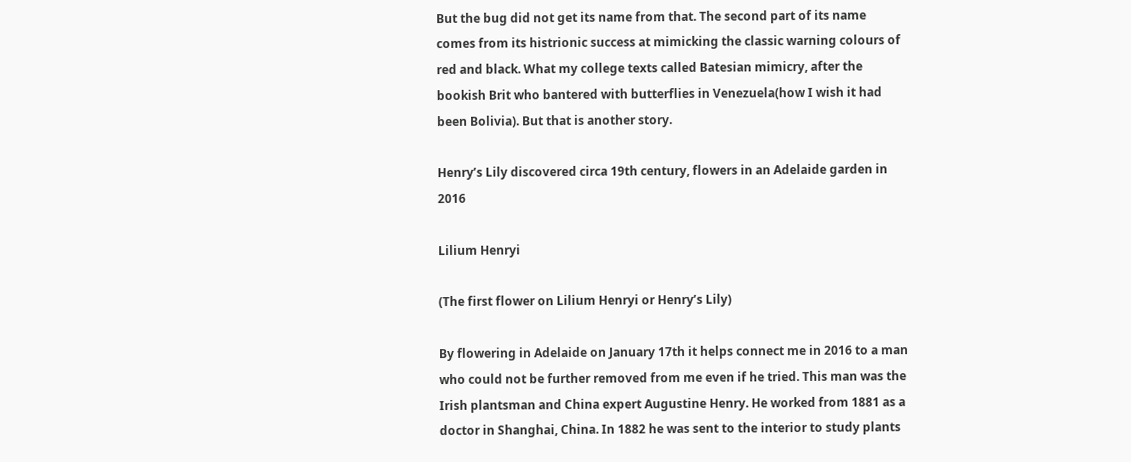But the bug did not get its name from that. The second part of its name comes from its histrionic success at mimicking the classic warning colours of red and black. What my college texts called Batesian mimicry, after the bookish Brit who bantered with butterflies in Venezuela(how I wish it had been Bolivia). But that is another story.

Henry’s Lily discovered circa 19th century, flowers in an Adelaide garden in 2016

Lilium Henryi

(The first flower on Lilium Henryi or Henry’s Lily)

By flowering in Adelaide on January 17th it helps connect me in 2016 to a man who could not be further removed from me even if he tried. This man was the Irish plantsman and China expert Augustine Henry. He worked from 1881 as a doctor in Shanghai, China. In 1882 he was sent to the interior to study plants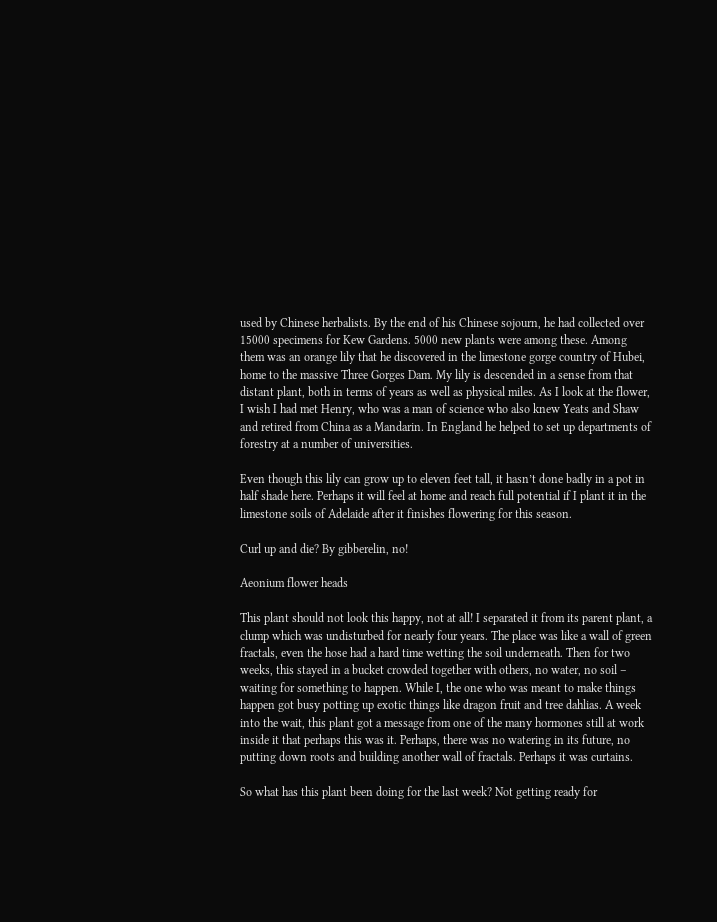used by Chinese herbalists. By the end of his Chinese sojourn, he had collected over 15000 specimens for Kew Gardens. 5000 new plants were among these. Among them was an orange lily that he discovered in the limestone gorge country of Hubei, home to the massive Three Gorges Dam. My lily is descended in a sense from that distant plant, both in terms of years as well as physical miles. As I look at the flower, I wish I had met Henry, who was a man of science who also knew Yeats and Shaw and retired from China as a Mandarin. In England he helped to set up departments of forestry at a number of universities.

Even though this lily can grow up to eleven feet tall, it hasn’t done badly in a pot in half shade here. Perhaps it will feel at home and reach full potential if I plant it in the limestone soils of Adelaide after it finishes flowering for this season.

Curl up and die? By gibberelin, no!

Aeonium flower heads

This plant should not look this happy, not at all! I separated it from its parent plant, a clump which was undisturbed for nearly four years. The place was like a wall of green fractals, even the hose had a hard time wetting the soil underneath. Then for two weeks, this stayed in a bucket crowded together with others, no water, no soil – waiting for something to happen. While I, the one who was meant to make things happen got busy potting up exotic things like dragon fruit and tree dahlias. A week into the wait, this plant got a message from one of the many hormones still at work inside it that perhaps this was it. Perhaps, there was no watering in its future, no putting down roots and building another wall of fractals. Perhaps it was curtains.

So what has this plant been doing for the last week? Not getting ready for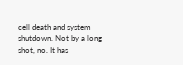cell death and system shutdown. Not by a long shot, no. It has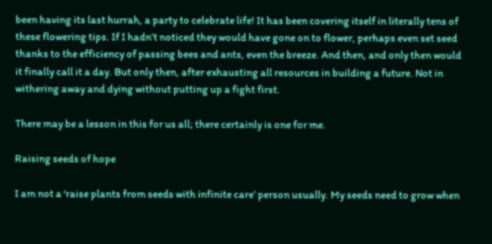been having its last hurrah, a party to celebrate life! It has been covering itself in literally tens of these flowering tips. If I hadn’t noticed they would have gone on to flower, perhaps even set seed thanks to the efficiency of passing bees and ants, even the breeze. And then, and only then would it finally call it a day. But only then, after exhausting all resources in building a future. Not in withering away and dying without putting up a fight first.

There may be a lesson in this for us all; there certainly is one for me.

Raising seeds of hope

I am not a ‘raise plants from seeds with infinite care’ person usually. My seeds need to grow when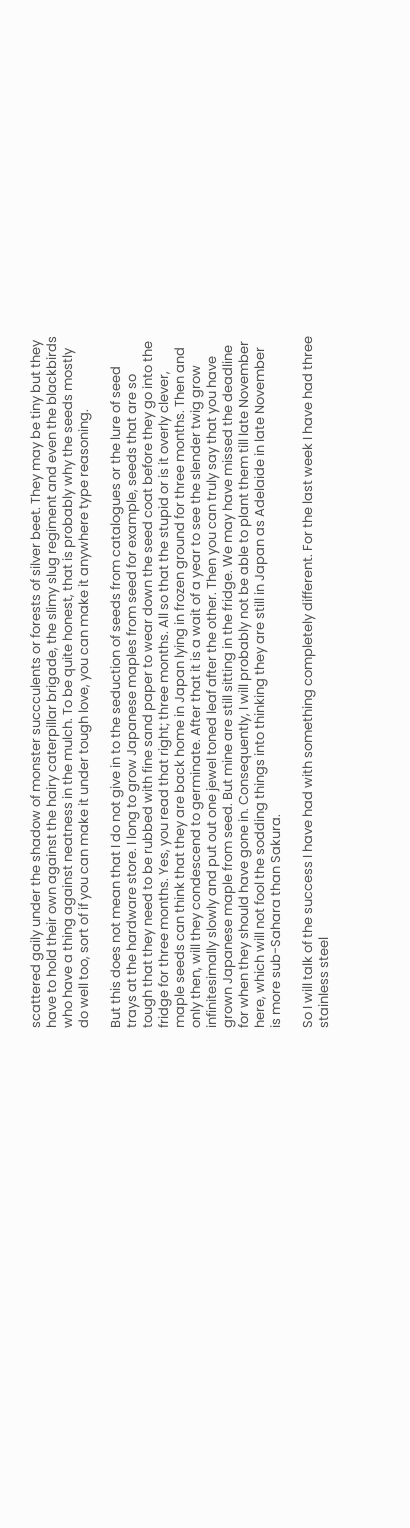scattered gaily under the shadow of monster succculents or forests of silver beet. They may be tiny but they have to hold their own against the hairy caterpillar brigade, the slimy slug regiment and even the blackbirds who have a thing against neatness in the mulch. To be quite honest, that is probably why the seeds mostly do well too, sort of if you can make it under tough love, you can make it anywhere type reasoning.

But this does not mean that I do not give in to the seduction of seeds from catalogues or the lure of seed trays at the hardware store. I long to grow Japanese maples from seed for example, seeds that are so tough that they need to be rubbed with fine sand paper to wear down the seed coat before they go into the fridge for three months. Yes, you read that right; three months. All so that the stupid or is it overly clever, maple seeds can think that they are back home in Japan lying in frozen ground for three months. Then and only then, will they condescend to germinate. After that it is a wait of a year to see the slender twig grow infinitesimally slowly and put out one jewel toned leaf after the other. Then you can truly say that you have grown Japanese maple from seed. But mine are still sitting in the fridge. We may have missed the deadline for when they should have gone in. Consequently, I will probably not be able to plant them till late November here, which will not fool the sodding things into thinking they are still in Japan as Adelaide in late November is more sub-Sahara than Sakura.

So I will talk of the success I have had with something completely different. For the last week I have had three stainless steel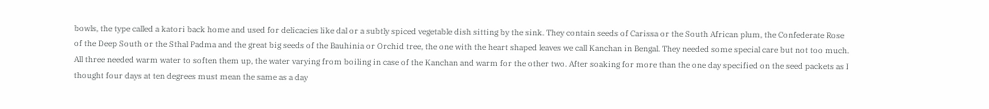bowls, the type called a katori back home and used for delicacies like dal or a subtly spiced vegetable dish sitting by the sink. They contain seeds of Carissa or the South African plum, the Confederate Rose of the Deep South or the Sthal Padma and the great big seeds of the Bauhinia or Orchid tree, the one with the heart shaped leaves we call Kanchan in Bengal. They needed some special care but not too much. All three needed warm water to soften them up, the water varying from boiling in case of the Kanchan and warm for the other two. After soaking for more than the one day specified on the seed packets as I thought four days at ten degrees must mean the same as a day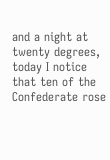and a night at twenty degrees, today I notice that ten of the Confederate rose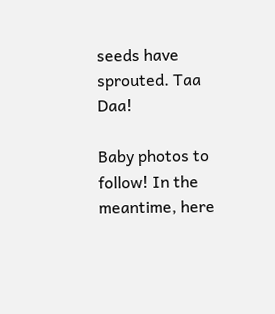seeds have sprouted. Taa Daa!

Baby photos to follow! In the meantime, here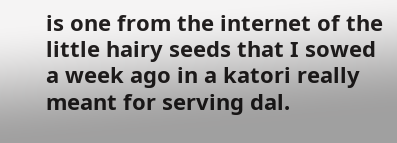is one from the internet of the little hairy seeds that I sowed a week ago in a katori really meant for serving dal.